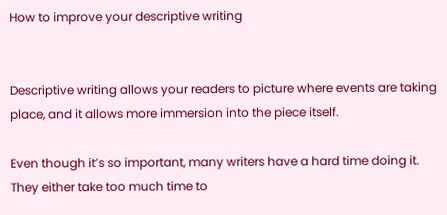How to improve your descriptive writing


Descriptive writing allows your readers to picture where events are taking place, and it allows more immersion into the piece itself.

Even though it’s so important, many writers have a hard time doing it. They either take too much time to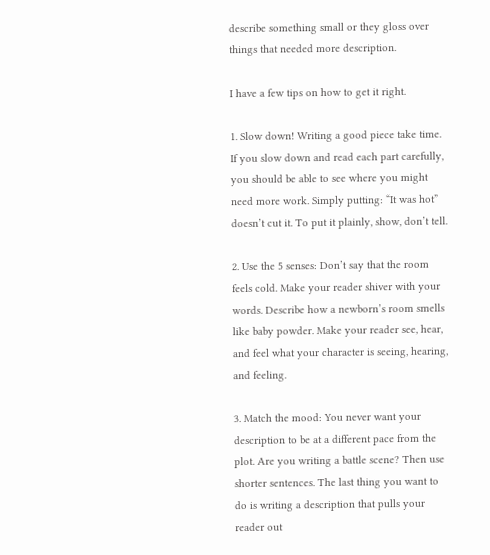describe something small or they gloss over things that needed more description.

I have a few tips on how to get it right.

1. Slow down! Writing a good piece take time. If you slow down and read each part carefully, you should be able to see where you might need more work. Simply putting: “It was hot” doesn’t cut it. To put it plainly, show, don’t tell.

2. Use the 5 senses: Don’t say that the room feels cold. Make your reader shiver with your words. Describe how a newborn’s room smells like baby powder. Make your reader see, hear, and feel what your character is seeing, hearing, and feeling.

3. Match the mood: You never want your description to be at a different pace from the plot. Are you writing a battle scene? Then use shorter sentences. The last thing you want to do is writing a description that pulls your reader out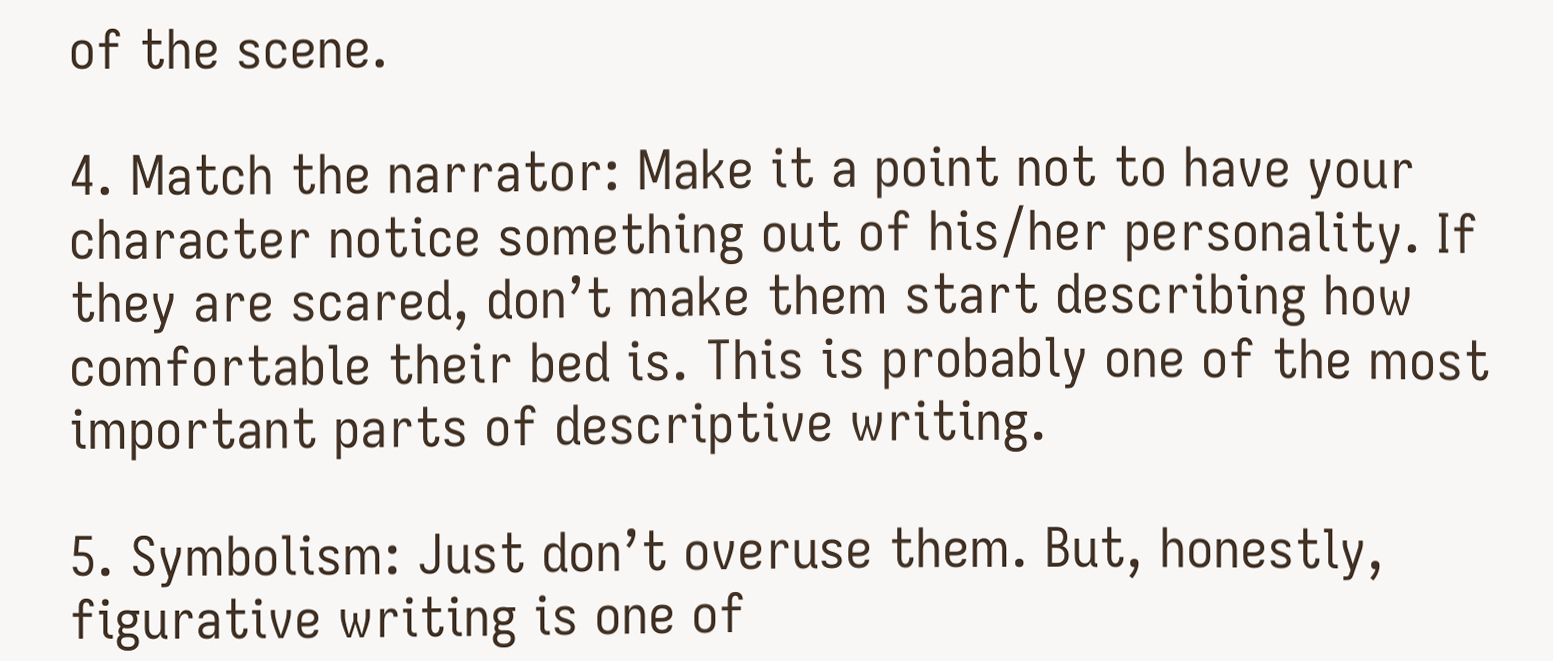of the scene.

4. Match the narrator: Make it a point not to have your character notice something out of his/her personality. If they are scared, don’t make them start describing how comfortable their bed is. This is probably one of the most important parts of descriptive writing.

5. Symbolism: Just don’t overuse them. But, honestly, figurative writing is one of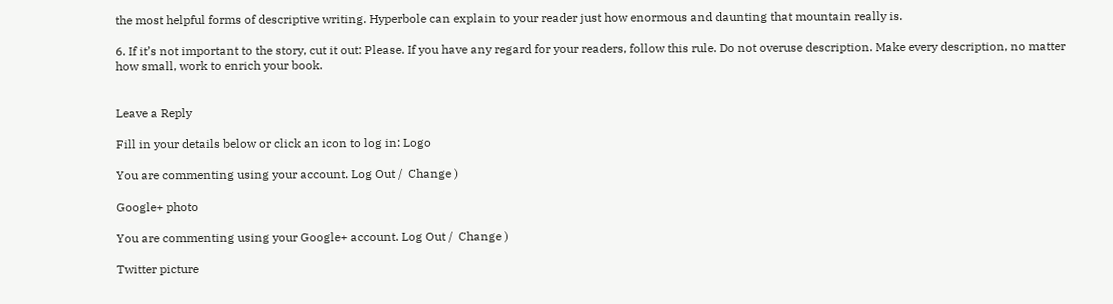the most helpful forms of descriptive writing. Hyperbole can explain to your reader just how enormous and daunting that mountain really is.

6. If it’s not important to the story, cut it out: Please. If you have any regard for your readers, follow this rule. Do not overuse description. Make every description, no matter how small, work to enrich your book.


Leave a Reply

Fill in your details below or click an icon to log in: Logo

You are commenting using your account. Log Out /  Change )

Google+ photo

You are commenting using your Google+ account. Log Out /  Change )

Twitter picture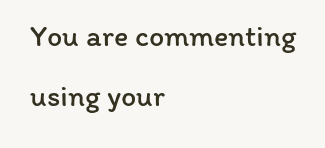You are commenting using your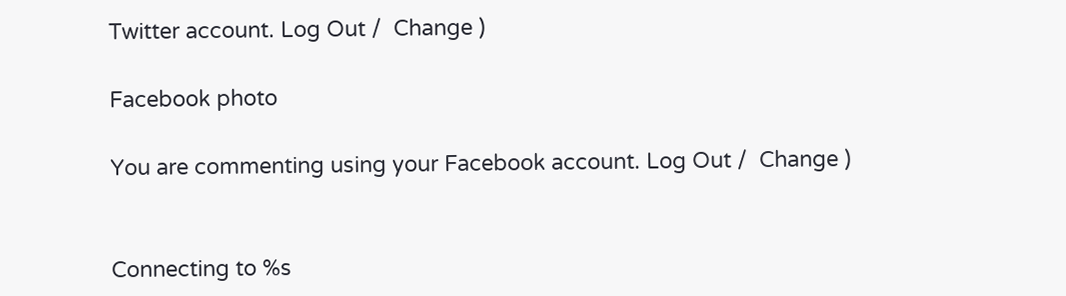Twitter account. Log Out /  Change )

Facebook photo

You are commenting using your Facebook account. Log Out /  Change )


Connecting to %s